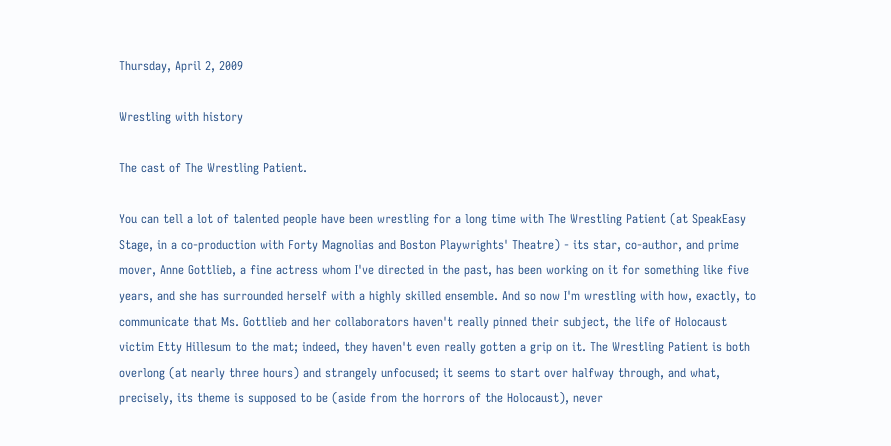Thursday, April 2, 2009

Wrestling with history

The cast of The Wrestling Patient.

You can tell a lot of talented people have been wrestling for a long time with The Wrestling Patient (at SpeakEasy Stage, in a co-production with Forty Magnolias and Boston Playwrights' Theatre) - its star, co-author, and prime mover, Anne Gottlieb, a fine actress whom I've directed in the past, has been working on it for something like five years, and she has surrounded herself with a highly skilled ensemble. And so now I'm wrestling with how, exactly, to communicate that Ms. Gottlieb and her collaborators haven't really pinned their subject, the life of Holocaust victim Etty Hillesum to the mat; indeed, they haven't even really gotten a grip on it. The Wrestling Patient is both overlong (at nearly three hours) and strangely unfocused; it seems to start over halfway through, and what, precisely, its theme is supposed to be (aside from the horrors of the Holocaust), never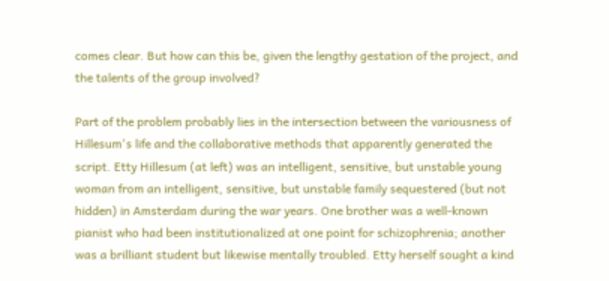comes clear. But how can this be, given the lengthy gestation of the project, and the talents of the group involved?

Part of the problem probably lies in the intersection between the variousness of Hillesum's life and the collaborative methods that apparently generated the script. Etty Hillesum (at left) was an intelligent, sensitive, but unstable young woman from an intelligent, sensitive, but unstable family sequestered (but not hidden) in Amsterdam during the war years. One brother was a well-known pianist who had been institutionalized at one point for schizophrenia; another was a brilliant student but likewise mentally troubled. Etty herself sought a kind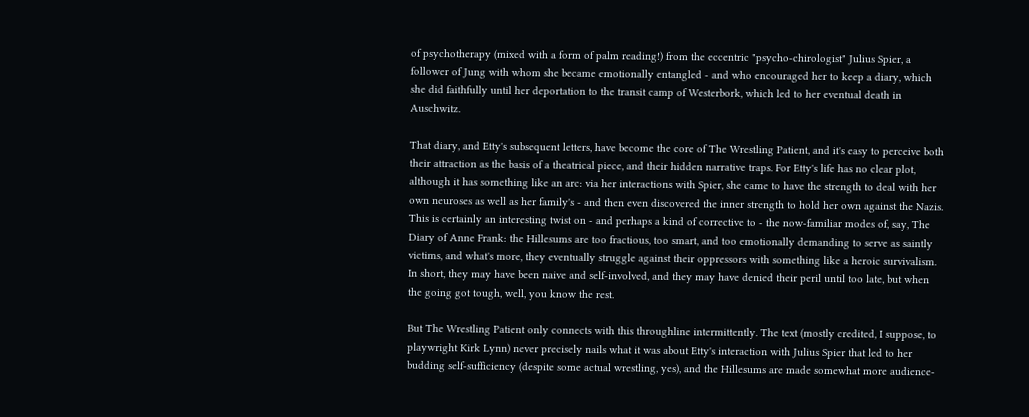of psychotherapy (mixed with a form of palm reading!) from the eccentric "psycho-chirologist" Julius Spier, a follower of Jung with whom she became emotionally entangled - and who encouraged her to keep a diary, which she did faithfully until her deportation to the transit camp of Westerbork, which led to her eventual death in Auschwitz.

That diary, and Etty's subsequent letters, have become the core of The Wrestling Patient, and it's easy to perceive both their attraction as the basis of a theatrical piece, and their hidden narrative traps. For Etty's life has no clear plot, although it has something like an arc: via her interactions with Spier, she came to have the strength to deal with her own neuroses as well as her family's - and then even discovered the inner strength to hold her own against the Nazis. This is certainly an interesting twist on - and perhaps a kind of corrective to - the now-familiar modes of, say, The Diary of Anne Frank: the Hillesums are too fractious, too smart, and too emotionally demanding to serve as saintly victims, and what's more, they eventually struggle against their oppressors with something like a heroic survivalism. In short, they may have been naive and self-involved, and they may have denied their peril until too late, but when the going got tough, well, you know the rest.

But The Wrestling Patient only connects with this throughline intermittently. The text (mostly credited, I suppose, to playwright Kirk Lynn) never precisely nails what it was about Etty's interaction with Julius Spier that led to her budding self-sufficiency (despite some actual wrestling, yes), and the Hillesums are made somewhat more audience-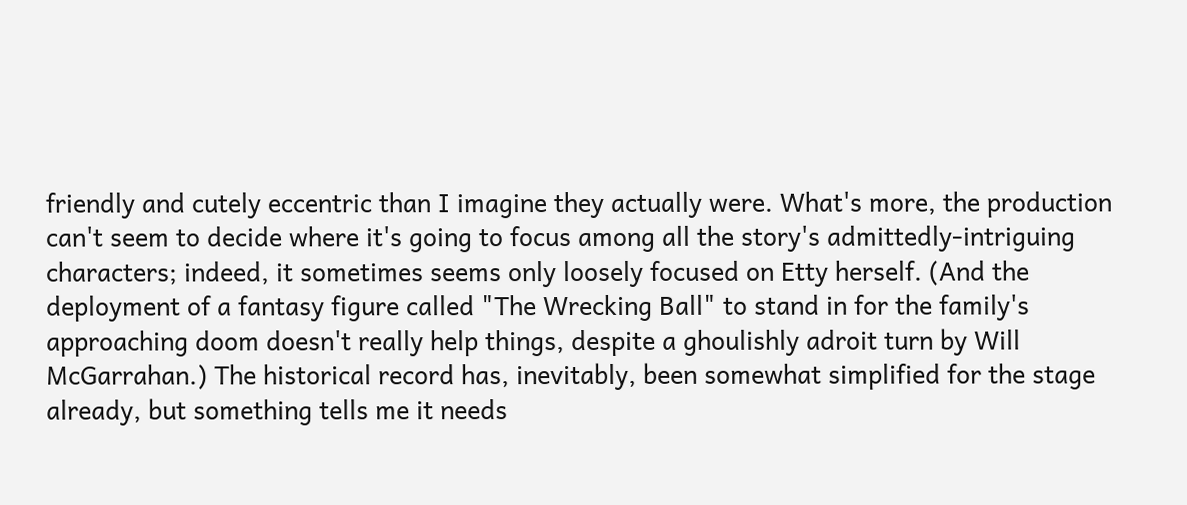friendly and cutely eccentric than I imagine they actually were. What's more, the production can't seem to decide where it's going to focus among all the story's admittedly-intriguing characters; indeed, it sometimes seems only loosely focused on Etty herself. (And the deployment of a fantasy figure called "The Wrecking Ball" to stand in for the family's approaching doom doesn't really help things, despite a ghoulishly adroit turn by Will McGarrahan.) The historical record has, inevitably, been somewhat simplified for the stage already, but something tells me it needs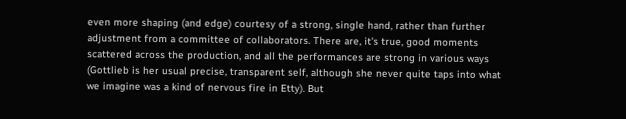even more shaping (and edge) courtesy of a strong, single hand, rather than further adjustment from a committee of collaborators. There are, it's true, good moments scattered across the production, and all the performances are strong in various ways (Gottlieb is her usual precise, transparent self, although she never quite taps into what we imagine was a kind of nervous fire in Etty). But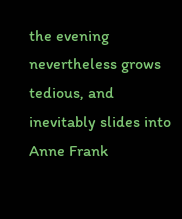the evening nevertheless grows tedious, and inevitably slides into Anne Frank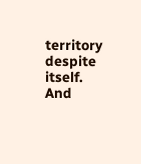territory despite itself. And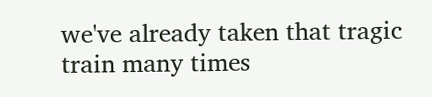we've already taken that tragic train many times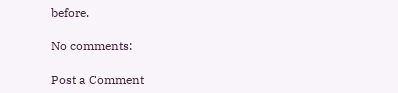before.

No comments:

Post a Comment